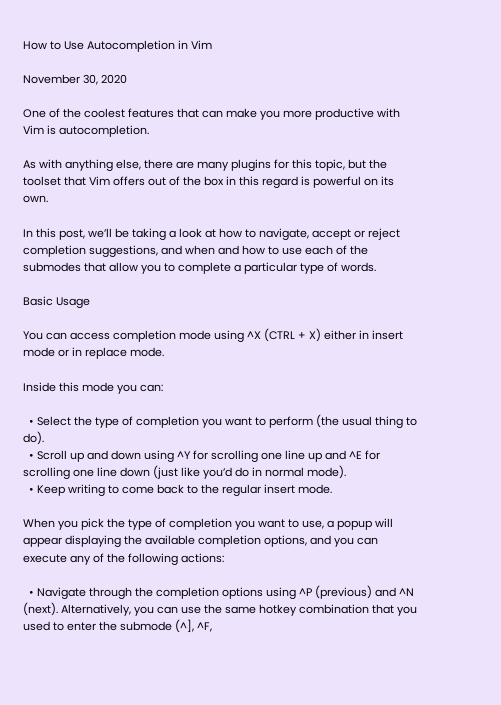How to Use Autocompletion in Vim

November 30, 2020

One of the coolest features that can make you more productive with Vim is autocompletion.

As with anything else, there are many plugins for this topic, but the toolset that Vim offers out of the box in this regard is powerful on its own.

In this post, we’ll be taking a look at how to navigate, accept or reject completion suggestions, and when and how to use each of the submodes that allow you to complete a particular type of words.

Basic Usage

You can access completion mode using ^X (CTRL + X) either in insert mode or in replace mode.

Inside this mode you can:

  • Select the type of completion you want to perform (the usual thing to do).
  • Scroll up and down using ^Y for scrolling one line up and ^E for scrolling one line down (just like you’d do in normal mode).
  • Keep writing to come back to the regular insert mode.

When you pick the type of completion you want to use, a popup will appear displaying the available completion options, and you can execute any of the following actions:

  • Navigate through the completion options using ^P (previous) and ^N (next). Alternatively, you can use the same hotkey combination that you used to enter the submode (^], ^F,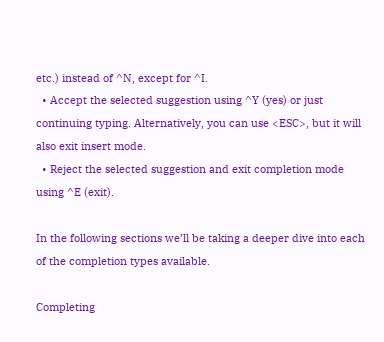etc.) instead of ^N, except for ^I.
  • Accept the selected suggestion using ^Y (yes) or just continuing typing. Alternatively, you can use <ESC>, but it will also exit insert mode.
  • Reject the selected suggestion and exit completion mode using ^E (exit).

In the following sections we’ll be taking a deeper dive into each of the completion types available.

Completing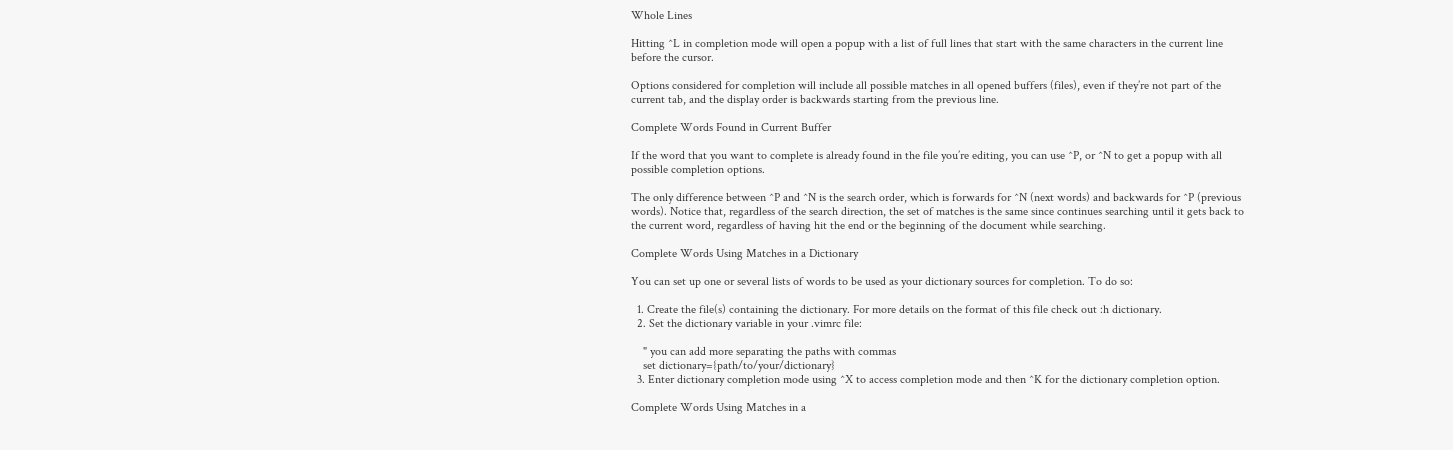Whole Lines

Hitting ^L in completion mode will open a popup with a list of full lines that start with the same characters in the current line before the cursor.

Options considered for completion will include all possible matches in all opened buffers (files), even if they’re not part of the current tab, and the display order is backwards starting from the previous line.

Complete Words Found in Current Buffer

If the word that you want to complete is already found in the file you’re editing, you can use ^P, or ^N to get a popup with all possible completion options.

The only difference between ^P and ^N is the search order, which is forwards for ^N (next words) and backwards for ^P (previous words). Notice that, regardless of the search direction, the set of matches is the same since continues searching until it gets back to the current word, regardless of having hit the end or the beginning of the document while searching.

Complete Words Using Matches in a Dictionary

You can set up one or several lists of words to be used as your dictionary sources for completion. To do so:

  1. Create the file(s) containing the dictionary. For more details on the format of this file check out :h dictionary.
  2. Set the dictionary variable in your .vimrc file:

    " you can add more separating the paths with commas
    set dictionary={path/to/your/dictionary}
  3. Enter dictionary completion mode using ^X to access completion mode and then ^K for the dictionary completion option.

Complete Words Using Matches in a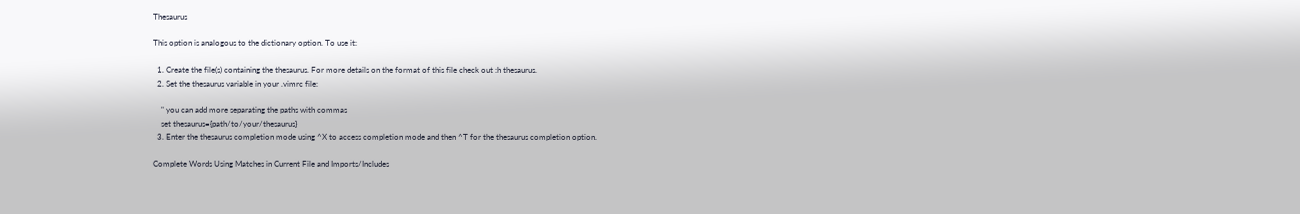Thesaurus

This option is analogous to the dictionary option. To use it:

  1. Create the file(s) containing the thesaurus. For more details on the format of this file check out :h thesaurus.
  2. Set the thesaurus variable in your .vimrc file:

    " you can add more separating the paths with commas
    set thesaurus={path/to/your/thesaurus}
  3. Enter the thesaurus completion mode using ^X to access completion mode and then ^T for the thesaurus completion option.

Complete Words Using Matches in Current File and Imports/Includes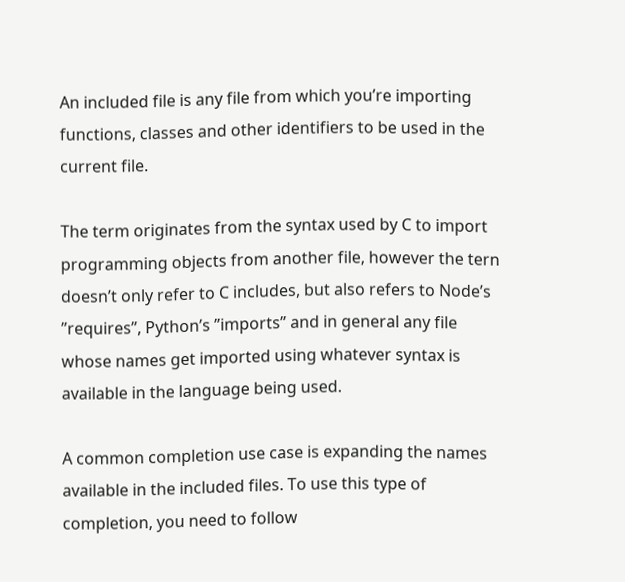An included file is any file from which you’re importing functions, classes and other identifiers to be used in the current file.

The term originates from the syntax used by C to import programming objects from another file, however the tern doesn’t only refer to C includes, but also refers to Node’s ”requires”, Python’s ”imports” and in general any file whose names get imported using whatever syntax is available in the language being used.

A common completion use case is expanding the names available in the included files. To use this type of completion, you need to follow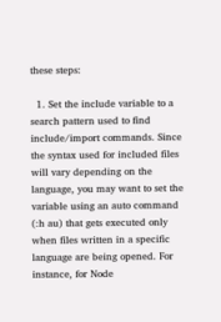these steps:

  1. Set the include variable to a search pattern used to find include/import commands. Since the syntax used for included files will vary depending on the language, you may want to set the variable using an auto command (:h au) that gets executed only when files written in a specific language are being opened. For instance, for Node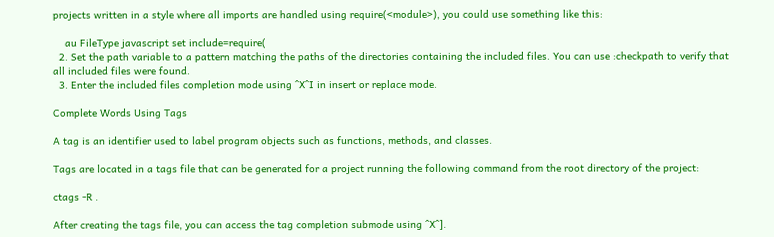projects written in a style where all imports are handled using require(<module>), you could use something like this:

    au FileType javascript set include=require(
  2. Set the path variable to a pattern matching the paths of the directories containing the included files. You can use :checkpath to verify that all included files were found.
  3. Enter the included files completion mode using ^X^I in insert or replace mode.

Complete Words Using Tags

A tag is an identifier used to label program objects such as functions, methods, and classes.

Tags are located in a tags file that can be generated for a project running the following command from the root directory of the project:

ctags -R .

After creating the tags file, you can access the tag completion submode using ^X^].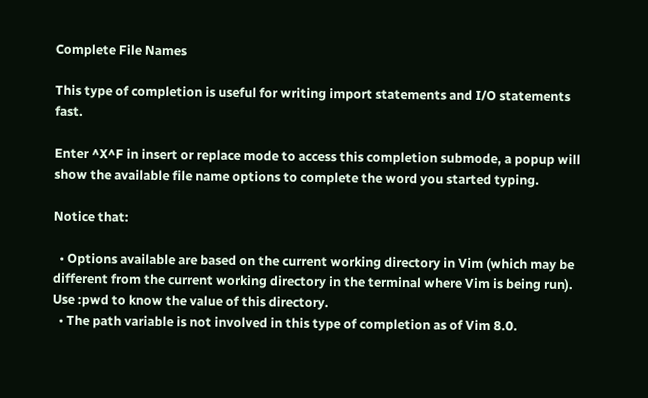Complete File Names

This type of completion is useful for writing import statements and I/O statements fast.

Enter ^X^F in insert or replace mode to access this completion submode, a popup will show the available file name options to complete the word you started typing.

Notice that:

  • Options available are based on the current working directory in Vim (which may be different from the current working directory in the terminal where Vim is being run). Use :pwd to know the value of this directory.
  • The path variable is not involved in this type of completion as of Vim 8.0.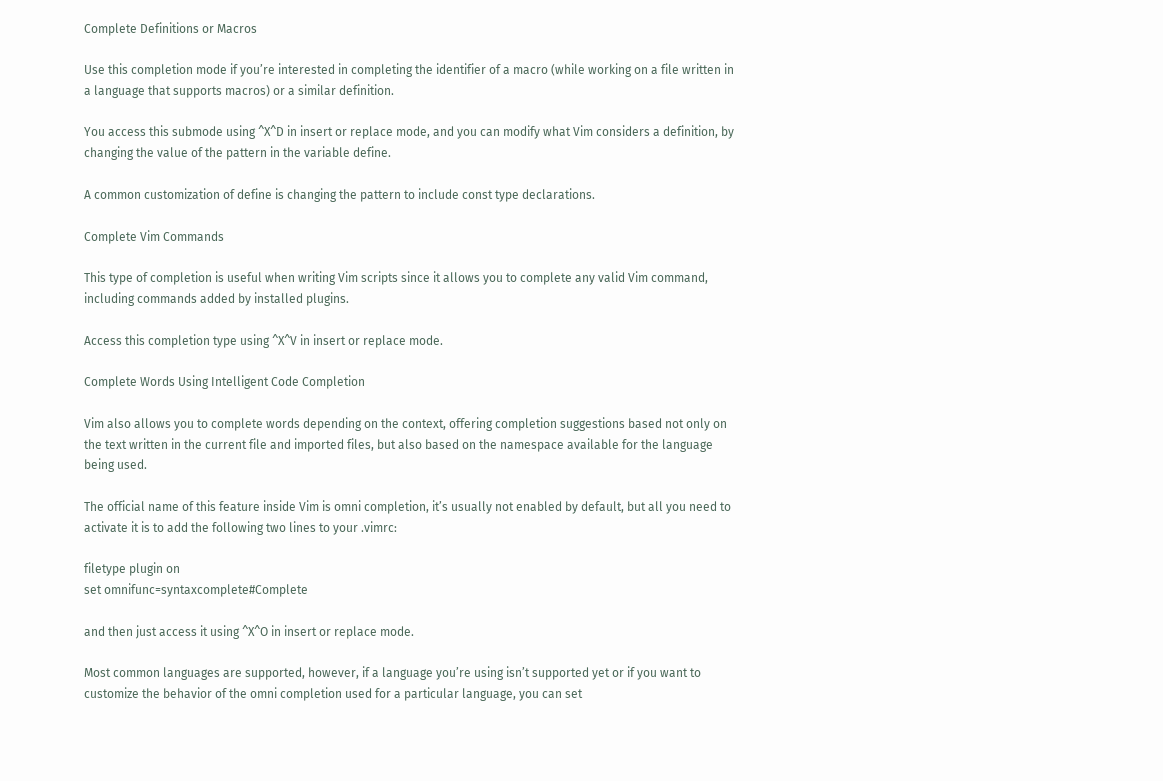Complete Definitions or Macros

Use this completion mode if you’re interested in completing the identifier of a macro (while working on a file written in a language that supports macros) or a similar definition.

You access this submode using ^X^D in insert or replace mode, and you can modify what Vim considers a definition, by changing the value of the pattern in the variable define.

A common customization of define is changing the pattern to include const type declarations.

Complete Vim Commands

This type of completion is useful when writing Vim scripts since it allows you to complete any valid Vim command, including commands added by installed plugins.

Access this completion type using ^X^V in insert or replace mode.

Complete Words Using Intelligent Code Completion

Vim also allows you to complete words depending on the context, offering completion suggestions based not only on the text written in the current file and imported files, but also based on the namespace available for the language being used.

The official name of this feature inside Vim is omni completion, it’s usually not enabled by default, but all you need to activate it is to add the following two lines to your .vimrc:

filetype plugin on
set omnifunc=syntaxcomplete#Complete

and then just access it using ^X^O in insert or replace mode.

Most common languages are supported, however, if a language you’re using isn’t supported yet or if you want to customize the behavior of the omni completion used for a particular language, you can set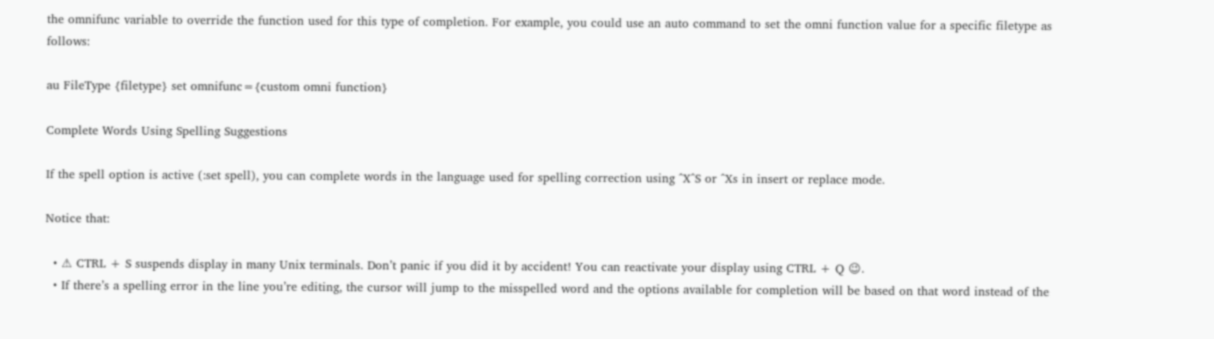the omnifunc variable to override the function used for this type of completion. For example, you could use an auto command to set the omni function value for a specific filetype as follows:

au FileType {filetype} set omnifunc={custom omni function}

Complete Words Using Spelling Suggestions

If the spell option is active (:set spell), you can complete words in the language used for spelling correction using ^X^S or ^Xs in insert or replace mode.

Notice that:

  • ⚠ CTRL + S suspends display in many Unix terminals. Don’t panic if you did it by accident! You can reactivate your display using CTRL + Q 😉.
  • If there’s a spelling error in the line you’re editing, the cursor will jump to the misspelled word and the options available for completion will be based on that word instead of the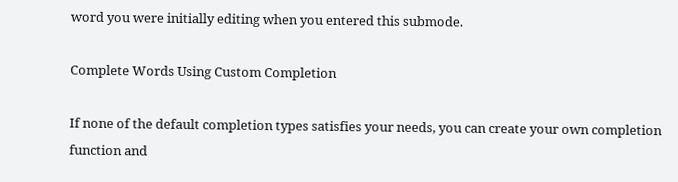word you were initially editing when you entered this submode.

Complete Words Using Custom Completion

If none of the default completion types satisfies your needs, you can create your own completion function and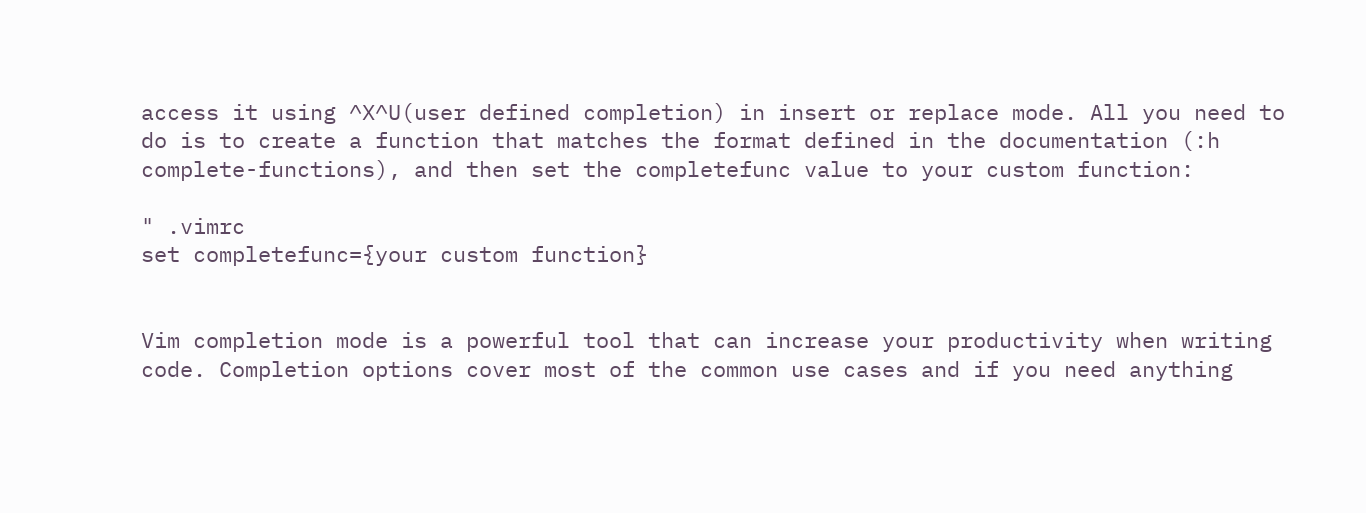access it using ^X^U(user defined completion) in insert or replace mode. All you need to do is to create a function that matches the format defined in the documentation (:h complete-functions), and then set the completefunc value to your custom function:

" .vimrc
set completefunc={your custom function}


Vim completion mode is a powerful tool that can increase your productivity when writing code. Completion options cover most of the common use cases and if you need anything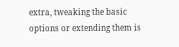extra, tweaking the basic options or extending them is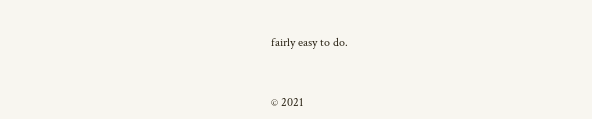fairly easy to do.


© 2021